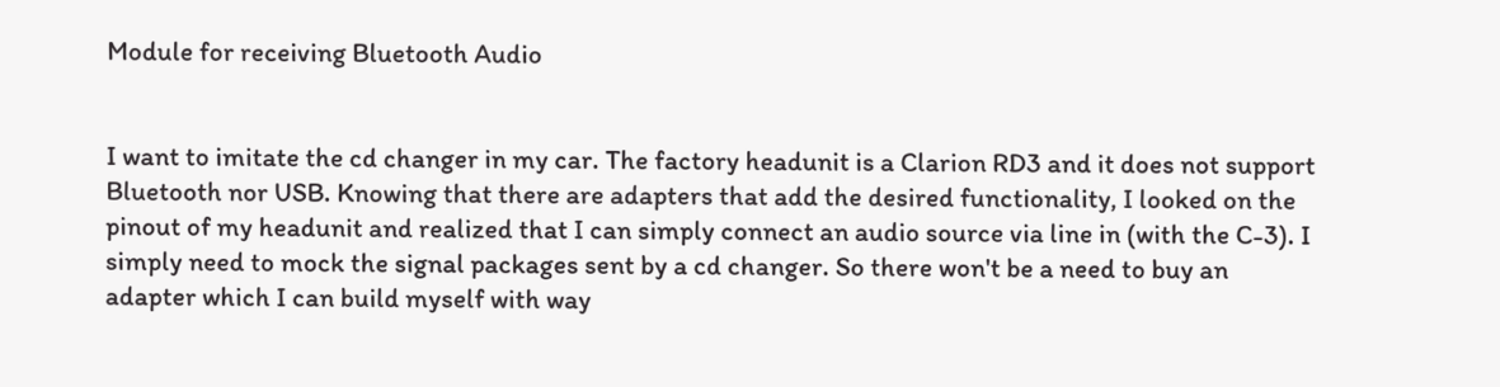Module for receiving Bluetooth Audio


I want to imitate the cd changer in my car. The factory headunit is a Clarion RD3 and it does not support Bluetooth nor USB. Knowing that there are adapters that add the desired functionality, I looked on the pinout of my headunit and realized that I can simply connect an audio source via line in (with the C-3). I simply need to mock the signal packages sent by a cd changer. So there won't be a need to buy an adapter which I can build myself with way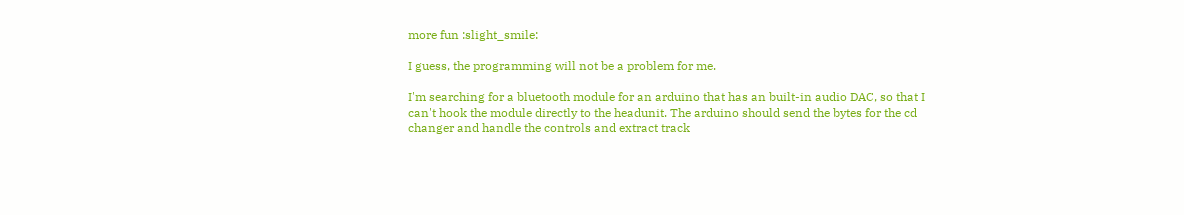more fun :slight_smile:

I guess, the programming will not be a problem for me.

I'm searching for a bluetooth module for an arduino that has an built-in audio DAC, so that I can't hook the module directly to the headunit. The arduino should send the bytes for the cd changer and handle the controls and extract track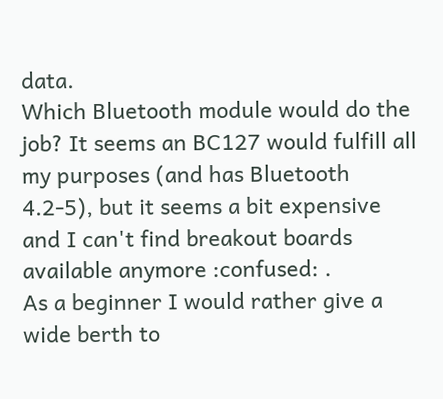data.
Which Bluetooth module would do the job? It seems an BC127 would fulfill all my purposes (and has Bluetooth 4.2-5), but it seems a bit expensive and I can't find breakout boards available anymore :confused: .
As a beginner I would rather give a wide berth to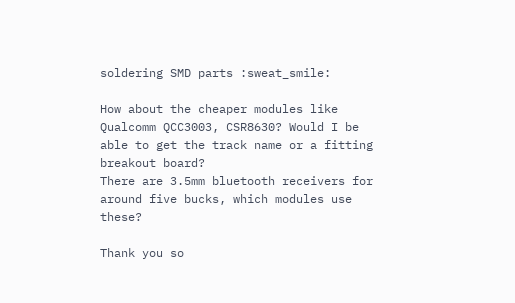soldering SMD parts :sweat_smile:

How about the cheaper modules like Qualcomm QCC3003, CSR8630? Would I be able to get the track name or a fitting breakout board?
There are 3.5mm bluetooth receivers for around five bucks, which modules use these?

Thank you so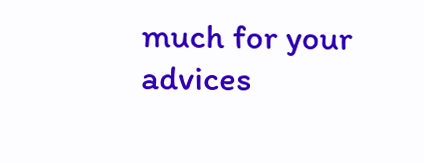much for your advices